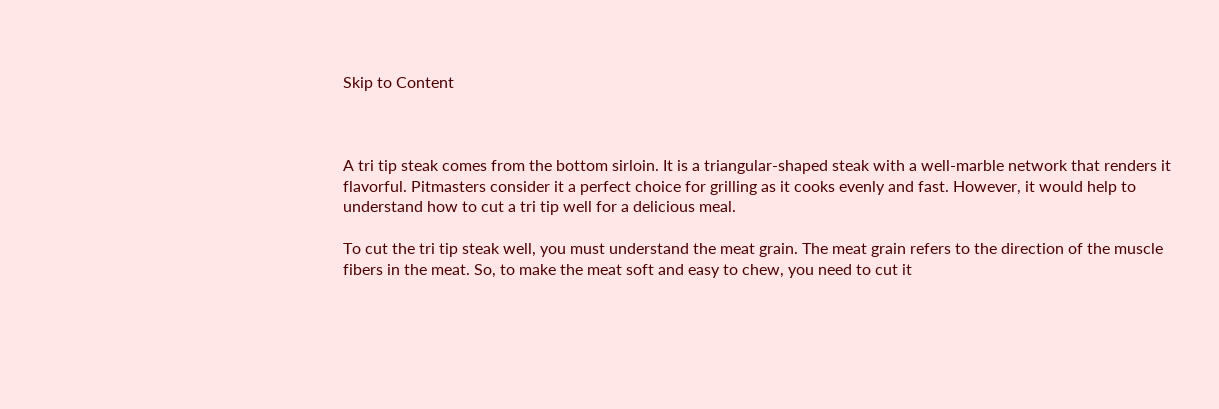Skip to Content



A tri tip steak comes from the bottom sirloin. It is a triangular-shaped steak with a well-marble network that renders it flavorful. Pitmasters consider it a perfect choice for grilling as it cooks evenly and fast. However, it would help to understand how to cut a tri tip well for a delicious meal.

To cut the tri tip steak well, you must understand the meat grain. The meat grain refers to the direction of the muscle fibers in the meat. So, to make the meat soft and easy to chew, you need to cut it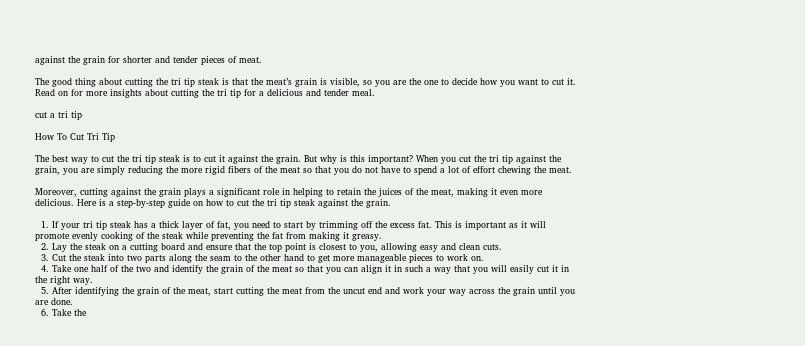against the grain for shorter and tender pieces of meat.

The good thing about cutting the tri tip steak is that the meat’s grain is visible, so you are the one to decide how you want to cut it. Read on for more insights about cutting the tri tip for a delicious and tender meal.

cut a tri tip

How To Cut Tri Tip

The best way to cut the tri tip steak is to cut it against the grain. But why is this important? When you cut the tri tip against the grain, you are simply reducing the more rigid fibers of the meat so that you do not have to spend a lot of effort chewing the meat.

Moreover, cutting against the grain plays a significant role in helping to retain the juices of the meat, making it even more delicious. Here is a step-by-step guide on how to cut the tri tip steak against the grain.

  1. If your tri tip steak has a thick layer of fat, you need to start by trimming off the excess fat. This is important as it will promote evenly cooking of the steak while preventing the fat from making it greasy.
  2. Lay the steak on a cutting board and ensure that the top point is closest to you, allowing easy and clean cuts.
  3. Cut the steak into two parts along the seam to the other hand to get more manageable pieces to work on.
  4. Take one half of the two and identify the grain of the meat so that you can align it in such a way that you will easily cut it in the right way.
  5. After identifying the grain of the meat, start cutting the meat from the uncut end and work your way across the grain until you are done.
  6. Take the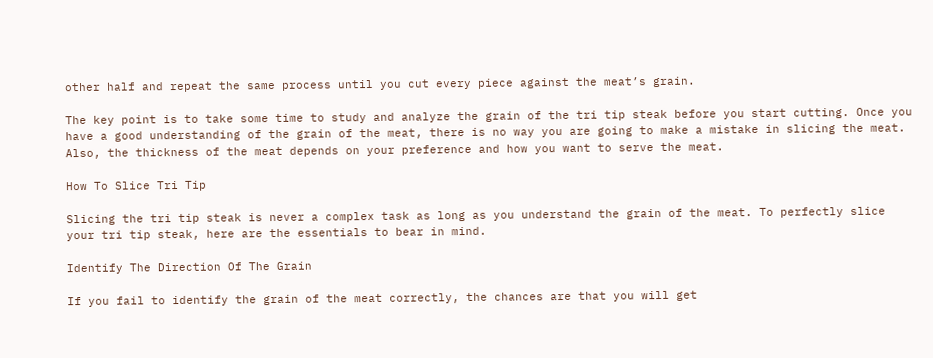other half and repeat the same process until you cut every piece against the meat’s grain.

The key point is to take some time to study and analyze the grain of the tri tip steak before you start cutting. Once you have a good understanding of the grain of the meat, there is no way you are going to make a mistake in slicing the meat. Also, the thickness of the meat depends on your preference and how you want to serve the meat.

How To Slice Tri Tip

Slicing the tri tip steak is never a complex task as long as you understand the grain of the meat. To perfectly slice your tri tip steak, here are the essentials to bear in mind.

Identify The Direction Of The Grain

If you fail to identify the grain of the meat correctly, the chances are that you will get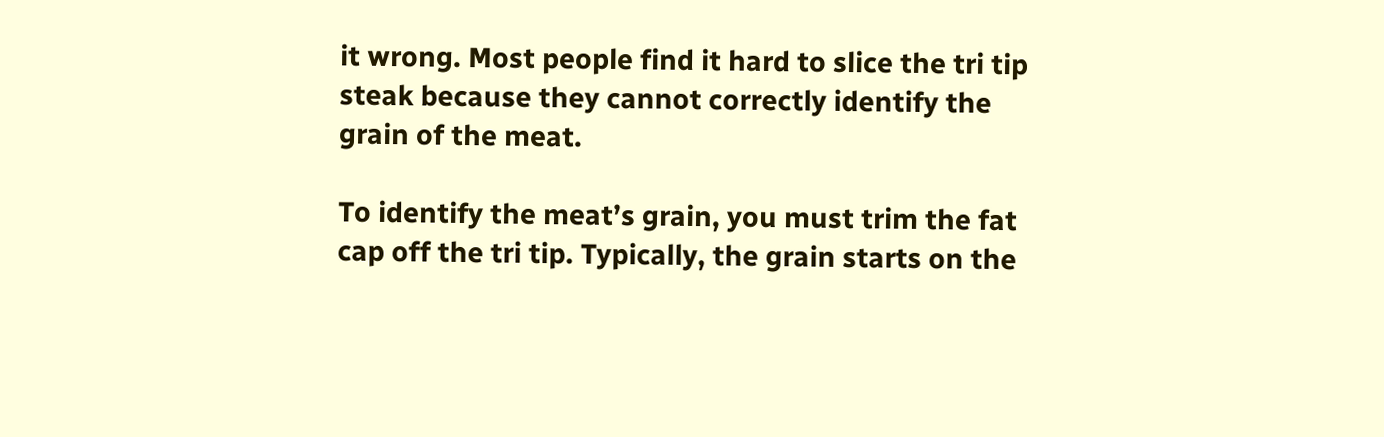it wrong. Most people find it hard to slice the tri tip steak because they cannot correctly identify the grain of the meat.

To identify the meat’s grain, you must trim the fat cap off the tri tip. Typically, the grain starts on the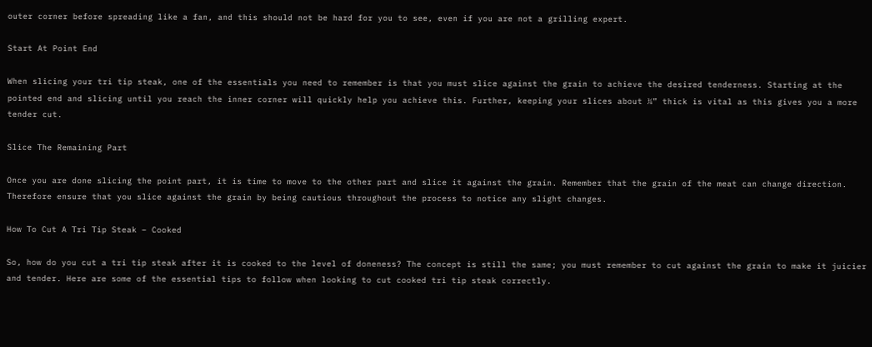outer corner before spreading like a fan, and this should not be hard for you to see, even if you are not a grilling expert.

Start At Point End

When slicing your tri tip steak, one of the essentials you need to remember is that you must slice against the grain to achieve the desired tenderness. Starting at the pointed end and slicing until you reach the inner corner will quickly help you achieve this. Further, keeping your slices about ¼” thick is vital as this gives you a more tender cut.

Slice The Remaining Part

Once you are done slicing the point part, it is time to move to the other part and slice it against the grain. Remember that the grain of the meat can change direction. Therefore ensure that you slice against the grain by being cautious throughout the process to notice any slight changes.

How To Cut A Tri Tip Steak – Cooked

So, how do you cut a tri tip steak after it is cooked to the level of doneness? The concept is still the same; you must remember to cut against the grain to make it juicier and tender. Here are some of the essential tips to follow when looking to cut cooked tri tip steak correctly.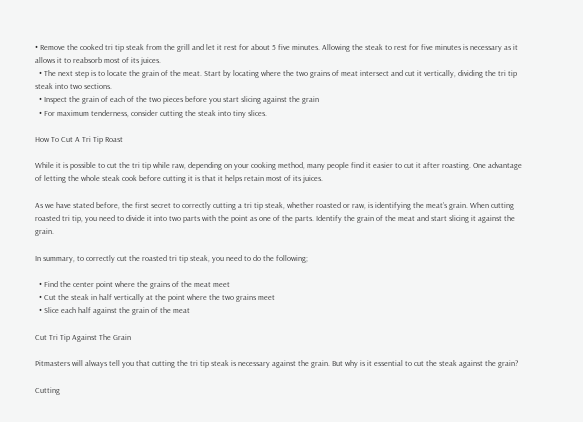• Remove the cooked tri tip steak from the grill and let it rest for about 5 five minutes. Allowing the steak to rest for five minutes is necessary as it allows it to reabsorb most of its juices.
  • The next step is to locate the grain of the meat. Start by locating where the two grains of meat intersect and cut it vertically, dividing the tri tip steak into two sections.
  • Inspect the grain of each of the two pieces before you start slicing against the grain
  • For maximum tenderness, consider cutting the steak into tiny slices.

How To Cut A Tri Tip Roast

While it is possible to cut the tri tip while raw, depending on your cooking method, many people find it easier to cut it after roasting. One advantage of letting the whole steak cook before cutting it is that it helps retain most of its juices.

As we have stated before, the first secret to correctly cutting a tri tip steak, whether roasted or raw, is identifying the meat’s grain. When cutting roasted tri tip, you need to divide it into two parts with the point as one of the parts. Identify the grain of the meat and start slicing it against the grain.

In summary, to correctly cut the roasted tri tip steak, you need to do the following;

  • Find the center point where the grains of the meat meet
  • Cut the steak in half vertically at the point where the two grains meet
  • Slice each half against the grain of the meat

Cut Tri Tip Against The Grain

Pitmasters will always tell you that cutting the tri tip steak is necessary against the grain. But why is it essential to cut the steak against the grain?

Cutting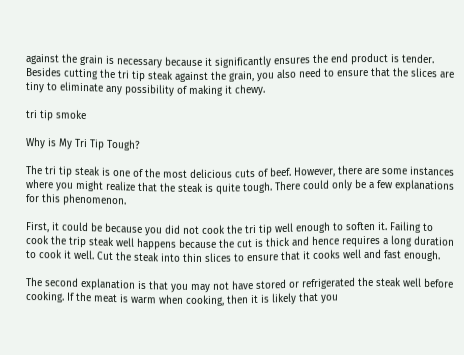against the grain is necessary because it significantly ensures the end product is tender. Besides cutting the tri tip steak against the grain, you also need to ensure that the slices are tiny to eliminate any possibility of making it chewy.

tri tip smoke

Why is My Tri Tip Tough?

The tri tip steak is one of the most delicious cuts of beef. However, there are some instances where you might realize that the steak is quite tough. There could only be a few explanations for this phenomenon.

First, it could be because you did not cook the tri tip well enough to soften it. Failing to cook the trip steak well happens because the cut is thick and hence requires a long duration to cook it well. Cut the steak into thin slices to ensure that it cooks well and fast enough.

The second explanation is that you may not have stored or refrigerated the steak well before cooking. If the meat is warm when cooking, then it is likely that you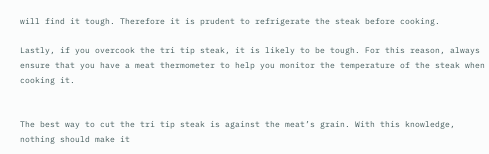will find it tough. Therefore it is prudent to refrigerate the steak before cooking.

Lastly, if you overcook the tri tip steak, it is likely to be tough. For this reason, always ensure that you have a meat thermometer to help you monitor the temperature of the steak when cooking it.


The best way to cut the tri tip steak is against the meat’s grain. With this knowledge, nothing should make it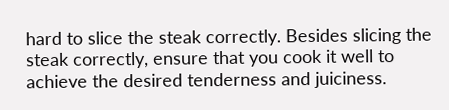hard to slice the steak correctly. Besides slicing the steak correctly, ensure that you cook it well to achieve the desired tenderness and juiciness.